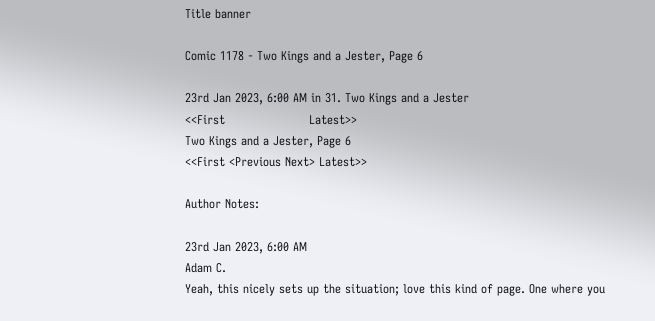Title banner

Comic 1178 - Two Kings and a Jester, Page 6

23rd Jan 2023, 6:00 AM in 31. Two Kings and a Jester
<<First                     Latest>>
Two Kings and a Jester, Page 6
<<First <Previous Next> Latest>>

Author Notes:

23rd Jan 2023, 6:00 AM
Adam C.
Yeah, this nicely sets up the situation; love this kind of page. One where you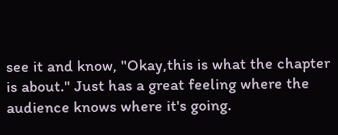see it and know, "Okay,this is what the chapter is about." Just has a great feeling where the audience knows where it's going.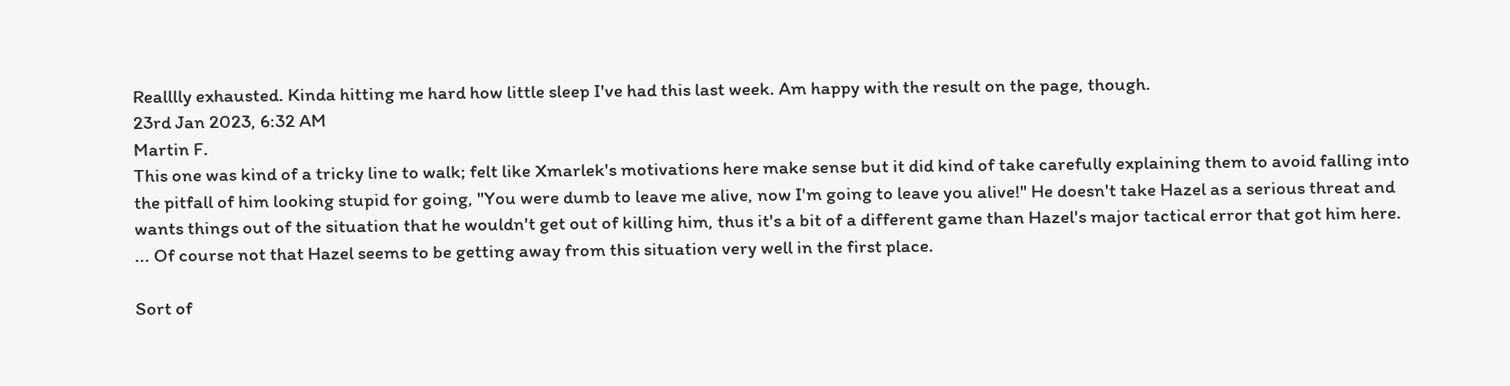Realllly exhausted. Kinda hitting me hard how little sleep I've had this last week. Am happy with the result on the page, though.
23rd Jan 2023, 6:32 AM
Martin F.
This one was kind of a tricky line to walk; felt like Xmarlek's motivations here make sense but it did kind of take carefully explaining them to avoid falling into the pitfall of him looking stupid for going, "You were dumb to leave me alive, now I'm going to leave you alive!" He doesn't take Hazel as a serious threat and wants things out of the situation that he wouldn't get out of killing him, thus it's a bit of a different game than Hazel's major tactical error that got him here. ... Of course not that Hazel seems to be getting away from this situation very well in the first place.

Sort of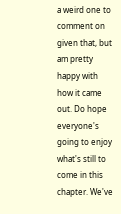a weird one to comment on given that, but am pretty happy with how it came out. Do hope everyone's going to enjoy what's still to come in this chapter. We've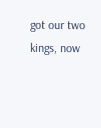got our two kings, now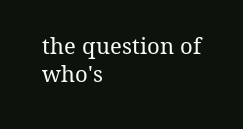the question of who's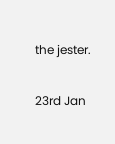the jester.


23rd Jan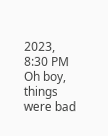2023, 8:30 PM
Oh boy, things were bad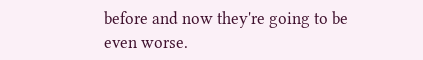before and now they're going to be even worse.